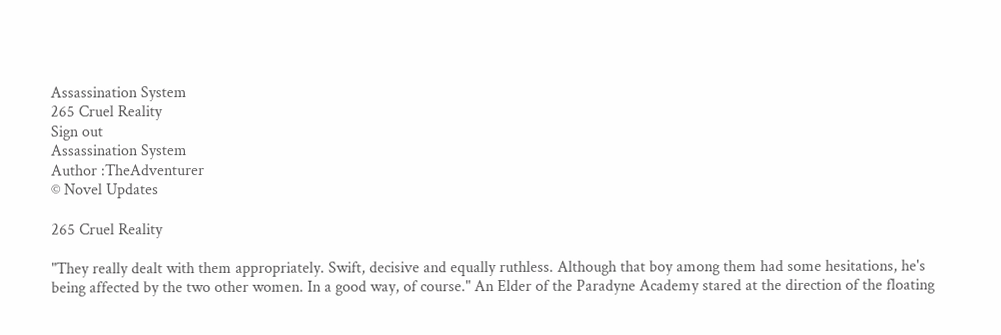Assassination System
265 Cruel Reality
Sign out
Assassination System
Author :TheAdventurer
© Novel Updates

265 Cruel Reality

"They really dealt with them appropriately. Swift, decisive and equally ruthless. Although that boy among them had some hesitations, he's being affected by the two other women. In a good way, of course." An Elder of the Paradyne Academy stared at the direction of the floating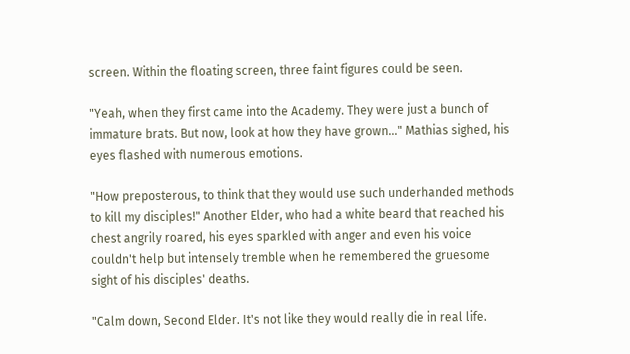screen. Within the floating screen, three faint figures could be seen.

"Yeah, when they first came into the Academy. They were just a bunch of immature brats. But now, look at how they have grown..." Mathias sighed, his eyes flashed with numerous emotions.

"How preposterous, to think that they would use such underhanded methods to kill my disciples!" Another Elder, who had a white beard that reached his chest angrily roared, his eyes sparkled with anger and even his voice couldn't help but intensely tremble when he remembered the gruesome sight of his disciples' deaths.

"Calm down, Second Elder. It's not like they would really die in real life.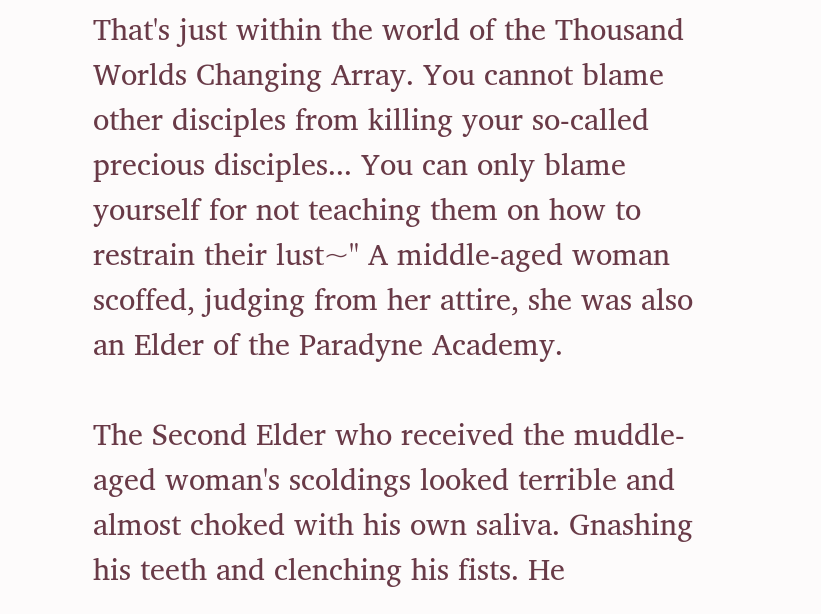That's just within the world of the Thousand Worlds Changing Array. You cannot blame other disciples from killing your so-called precious disciples... You can only blame yourself for not teaching them on how to restrain their lust~" A middle-aged woman scoffed, judging from her attire, she was also an Elder of the Paradyne Academy.

The Second Elder who received the muddle-aged woman's scoldings looked terrible and almost choked with his own saliva. Gnashing his teeth and clenching his fists. He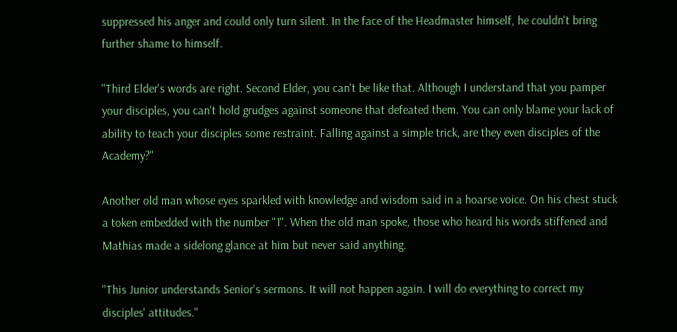suppressed his anger and could only turn silent. In the face of the Headmaster himself, he couldn't bring further shame to himself.

"Third Elder's words are right. Second Elder, you can't be like that. Although I understand that you pamper your disciples, you can't hold grudges against someone that defeated them. You can only blame your lack of ability to teach your disciples some restraint. Falling against a simple trick, are they even disciples of the Academy?"

Another old man whose eyes sparkled with knowledge and wisdom said in a hoarse voice. On his chest stuck a token embedded with the number "1". When the old man spoke, those who heard his words stiffened and Mathias made a sidelong glance at him but never said anything.

"This Junior understands Senior's sermons. It will not happen again. I will do everything to correct my disciples' attitudes."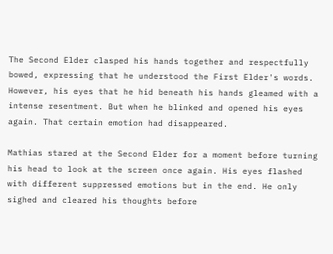The Second Elder clasped his hands together and respectfully bowed, expressing that he understood the First Elder's words. However, his eyes that he hid beneath his hands gleamed with a intense resentment. But when he blinked and opened his eyes again. That certain emotion had disappeared.

Mathias stared at the Second Elder for a moment before turning his head to look at the screen once again. His eyes flashed with different suppressed emotions but in the end. He only sighed and cleared his thoughts before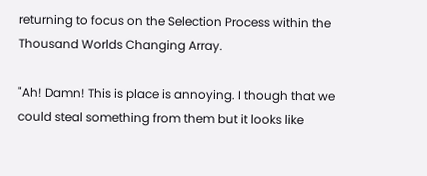returning to focus on the Selection Process within the Thousand Worlds Changing Array.

"Ah! Damn! This is place is annoying. I though that we could steal something from them but it looks like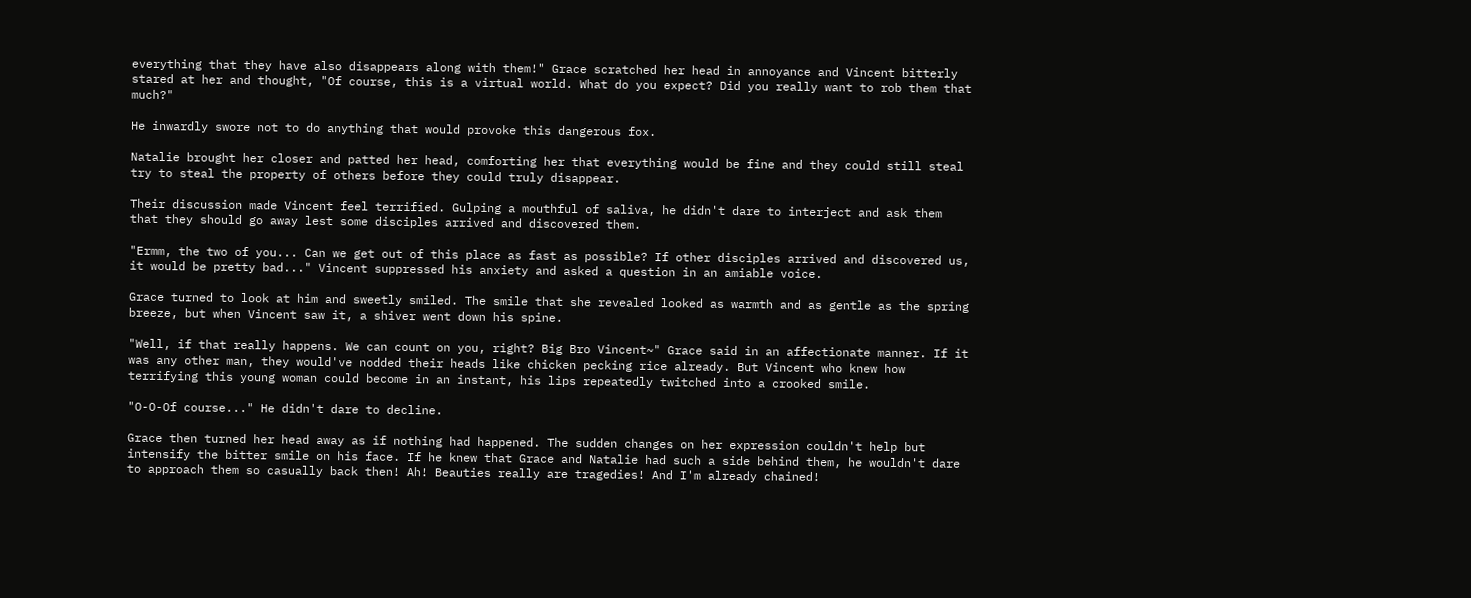everything that they have also disappears along with them!" Grace scratched her head in annoyance and Vincent bitterly stared at her and thought, "Of course, this is a virtual world. What do you expect? Did you really want to rob them that much?"

He inwardly swore not to do anything that would provoke this dangerous fox.

Natalie brought her closer and patted her head, comforting her that everything would be fine and they could still steal try to steal the property of others before they could truly disappear.

Their discussion made Vincent feel terrified. Gulping a mouthful of saliva, he didn't dare to interject and ask them that they should go away lest some disciples arrived and discovered them.

"Ermm, the two of you... Can we get out of this place as fast as possible? If other disciples arrived and discovered us, it would be pretty bad..." Vincent suppressed his anxiety and asked a question in an amiable voice.

Grace turned to look at him and sweetly smiled. The smile that she revealed looked as warmth and as gentle as the spring breeze, but when Vincent saw it, a shiver went down his spine.

"Well, if that really happens. We can count on you, right? Big Bro Vincent~" Grace said in an affectionate manner. If it was any other man, they would've nodded their heads like chicken pecking rice already. But Vincent who knew how terrifying this young woman could become in an instant, his lips repeatedly twitched into a crooked smile.

"O-O-Of course..." He didn't dare to decline.

Grace then turned her head away as if nothing had happened. The sudden changes on her expression couldn't help but intensify the bitter smile on his face. If he knew that Grace and Natalie had such a side behind them, he wouldn't dare to approach them so casually back then! Ah! Beauties really are tragedies! And I'm already chained!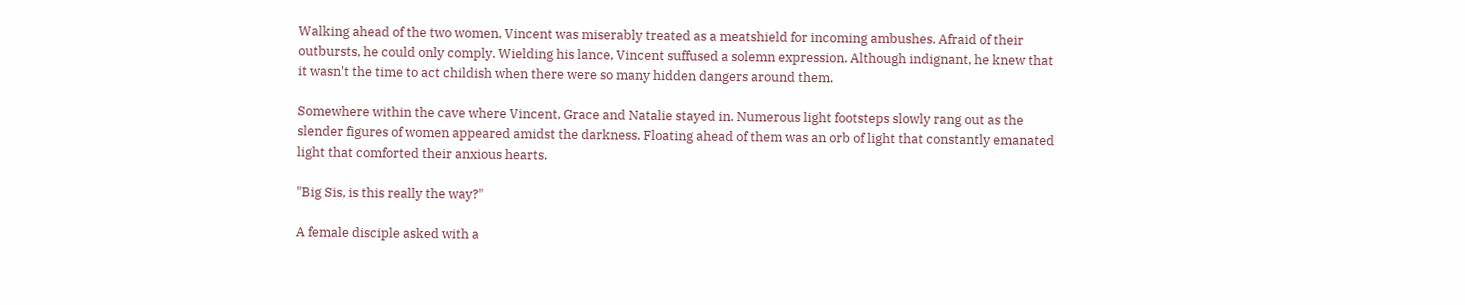Walking ahead of the two women, Vincent was miserably treated as a meatshield for incoming ambushes. Afraid of their outbursts, he could only comply. Wielding his lance, Vincent suffused a solemn expression. Although indignant, he knew that it wasn't the time to act childish when there were so many hidden dangers around them.

Somewhere within the cave where Vincent, Grace and Natalie stayed in. Numerous light footsteps slowly rang out as the slender figures of women appeared amidst the darkness. Floating ahead of them was an orb of light that constantly emanated light that comforted their anxious hearts.

"Big Sis, is this really the way?"

A female disciple asked with a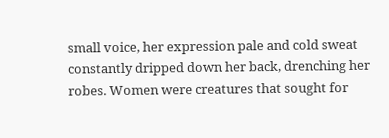small voice, her expression pale and cold sweat constantly dripped down her back, drenching her robes. Women were creatures that sought for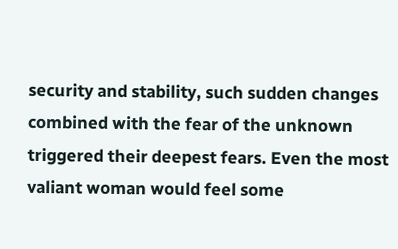security and stability, such sudden changes combined with the fear of the unknown triggered their deepest fears. Even the most valiant woman would feel some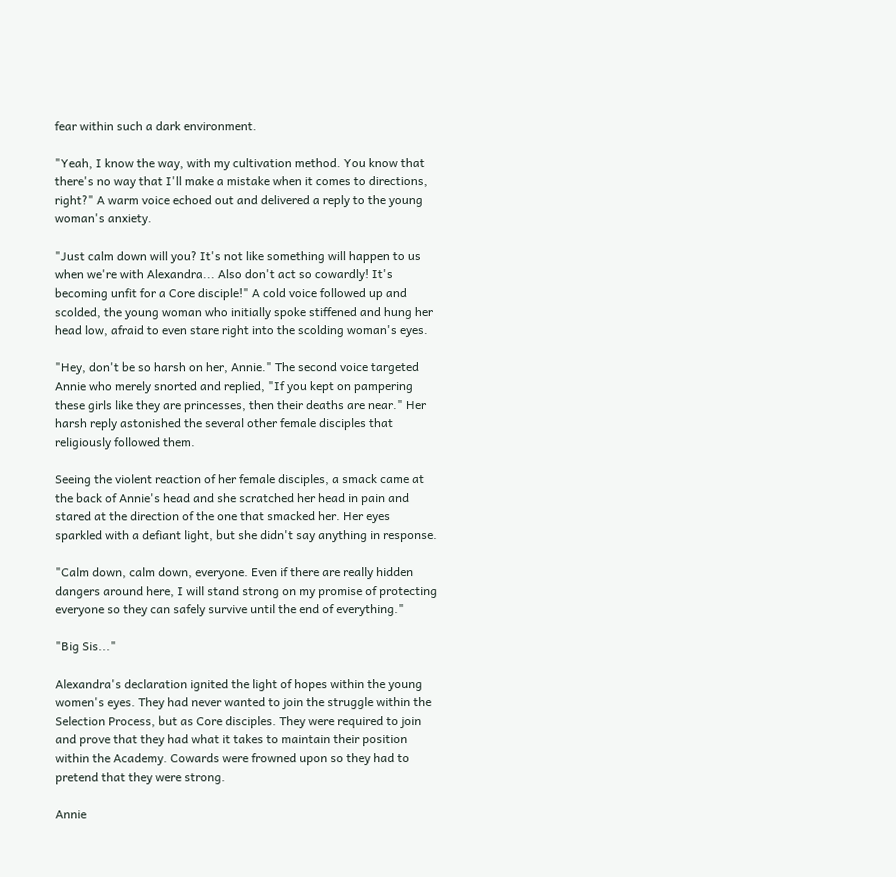fear within such a dark environment.

"Yeah, I know the way, with my cultivation method. You know that there's no way that I'll make a mistake when it comes to directions, right?" A warm voice echoed out and delivered a reply to the young woman's anxiety.

"Just calm down will you? It's not like something will happen to us when we're with Alexandra... Also don't act so cowardly! It's becoming unfit for a Core disciple!" A cold voice followed up and scolded, the young woman who initially spoke stiffened and hung her head low, afraid to even stare right into the scolding woman's eyes.

"Hey, don't be so harsh on her, Annie." The second voice targeted Annie who merely snorted and replied, "If you kept on pampering these girls like they are princesses, then their deaths are near." Her harsh reply astonished the several other female disciples that religiously followed them.

Seeing the violent reaction of her female disciples, a smack came at the back of Annie's head and she scratched her head in pain and stared at the direction of the one that smacked her. Her eyes sparkled with a defiant light, but she didn't say anything in response.

"Calm down, calm down, everyone. Even if there are really hidden dangers around here, I will stand strong on my promise of protecting everyone so they can safely survive until the end of everything."

"Big Sis..."

Alexandra's declaration ignited the light of hopes within the young women's eyes. They had never wanted to join the struggle within the Selection Process, but as Core disciples. They were required to join and prove that they had what it takes to maintain their position within the Academy. Cowards were frowned upon so they had to pretend that they were strong.

Annie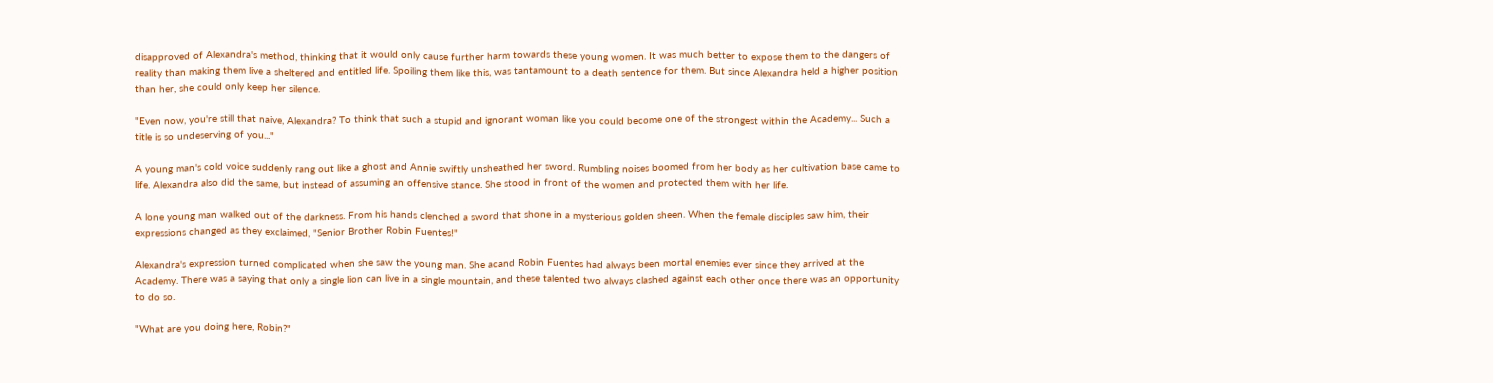disapproved of Alexandra's method, thinking that it would only cause further harm towards these young women. It was much better to expose them to the dangers of reality than making them live a sheltered and entitled life. Spoiling them like this, was tantamount to a death sentence for them. But since Alexandra held a higher position than her, she could only keep her silence.

"Even now, you're still that naive, Alexandra? To think that such a stupid and ignorant woman like you could become one of the strongest within the Academy... Such a title is so undeserving of you..."

A young man's cold voice suddenly rang out like a ghost and Annie swiftly unsheathed her sword. Rumbling noises boomed from her body as her cultivation base came to life. Alexandra also did the same, but instead of assuming an offensive stance. She stood in front of the women and protected them with her life.

A lone young man walked out of the darkness. From his hands clenched a sword that shone in a mysterious golden sheen. When the female disciples saw him, their expressions changed as they exclaimed, "Senior Brother Robin Fuentes!"

Alexandra's expression turned complicated when she saw the young man. She acand Robin Fuentes had always been mortal enemies ever since they arrived at the Academy. There was a saying that only a single lion can live in a single mountain, and these talented two always clashed against each other once there was an opportunity to do so.

"What are you doing here, Robin?"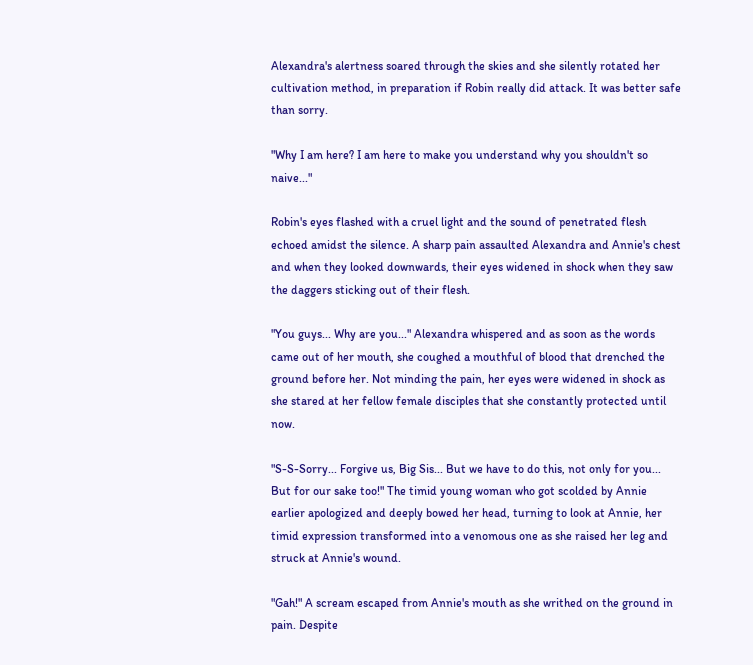Alexandra's alertness soared through the skies and she silently rotated her cultivation method, in preparation if Robin really did attack. It was better safe than sorry.

"Why I am here? I am here to make you understand why you shouldn't so naive..."

Robin's eyes flashed with a cruel light and the sound of penetrated flesh echoed amidst the silence. A sharp pain assaulted Alexandra and Annie's chest and when they looked downwards, their eyes widened in shock when they saw the daggers sticking out of their flesh.

"You guys... Why are you..." Alexandra whispered and as soon as the words came out of her mouth, she coughed a mouthful of blood that drenched the ground before her. Not minding the pain, her eyes were widened in shock as she stared at her fellow female disciples that she constantly protected until now.

"S-S-Sorry... Forgive us, Big Sis... But we have to do this, not only for you... But for our sake too!" The timid young woman who got scolded by Annie earlier apologized and deeply bowed her head, turning to look at Annie, her timid expression transformed into a venomous one as she raised her leg and struck at Annie's wound.

"Gah!" A scream escaped from Annie's mouth as she writhed on the ground in pain. Despite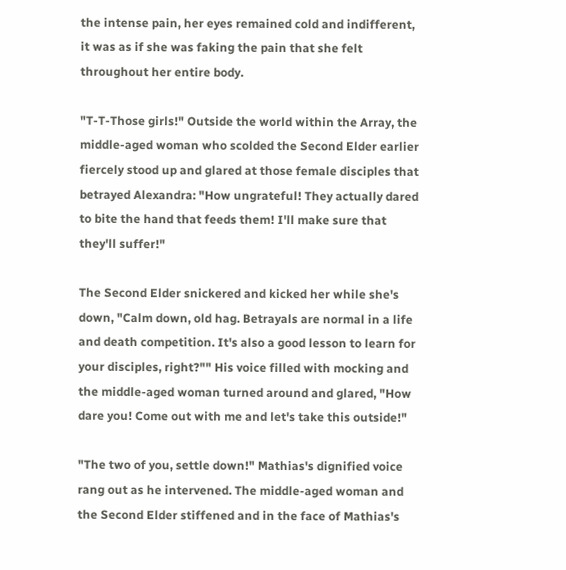the intense pain, her eyes remained cold and indifferent, it was as if she was faking the pain that she felt throughout her entire body.

"T-T-Those girls!" Outside the world within the Array, the middle-aged woman who scolded the Second Elder earlier fiercely stood up and glared at those female disciples that betrayed Alexandra: "How ungrateful! They actually dared to bite the hand that feeds them! I'll make sure that they'll suffer!"

The Second Elder snickered and kicked her while she's down, "Calm down, old hag. Betrayals are normal in a life and death competition. It's also a good lesson to learn for your disciples, right?"" His voice filled with mocking and the middle-aged woman turned around and glared, "How dare you! Come out with me and let's take this outside!"

"The two of you, settle down!" Mathias's dignified voice rang out as he intervened. The middle-aged woman and the Second Elder stiffened and in the face of Mathias's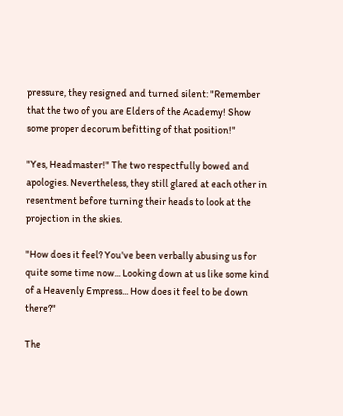pressure, they resigned and turned silent: "Remember that the two of you are Elders of the Academy! Show some proper decorum befitting of that position!"

"Yes, Headmaster!" The two respectfully bowed and apologies. Nevertheless, they still glared at each other in resentment before turning their heads to look at the projection in the skies.

"How does it feel? You've been verbally abusing us for quite some time now... Looking down at us like some kind of a Heavenly Empress... How does it feel to be down there?"

The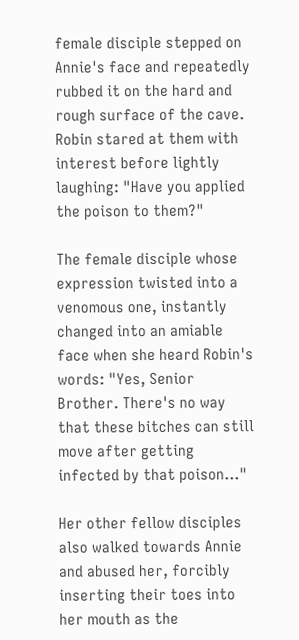female disciple stepped on Annie's face and repeatedly rubbed it on the hard and rough surface of the cave. Robin stared at them with interest before lightly laughing: "Have you applied the poison to them?"

The female disciple whose expression twisted into a venomous one, instantly changed into an amiable face when she heard Robin's words: "Yes, Senior Brother. There's no way that these bitches can still move after getting infected by that poison..."

Her other fellow disciples also walked towards Annie and abused her, forcibly inserting their toes into her mouth as the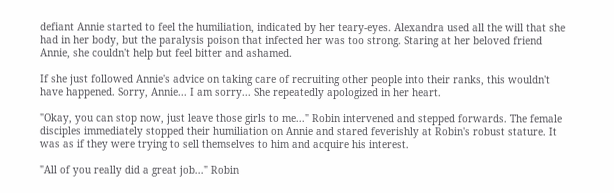defiant Annie started to feel the humiliation, indicated by her teary-eyes. Alexandra used all the will that she had in her body, but the paralysis poison that infected her was too strong. Staring at her beloved friend Annie, she couldn't help but feel bitter and ashamed.

If she just followed Annie's advice on taking care of recruiting other people into their ranks, this wouldn't have happened. Sorry, Annie... I am sorry... She repeatedly apologized in her heart.

"Okay, you can stop now, just leave those girls to me..." Robin intervened and stepped forwards. The female disciples immediately stopped their humiliation on Annie and stared feverishly at Robin's robust stature. It was as if they were trying to sell themselves to him and acquire his interest.

"All of you really did a great job..." Robin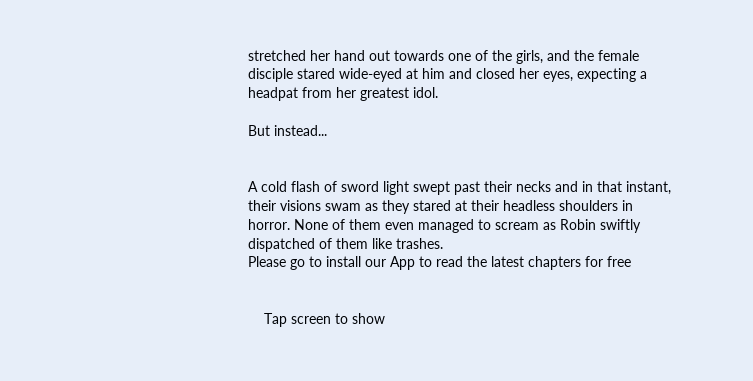stretched her hand out towards one of the girls, and the female disciple stared wide-eyed at him and closed her eyes, expecting a headpat from her greatest idol.

But instead...


A cold flash of sword light swept past their necks and in that instant, their visions swam as they stared at their headless shoulders in horror. None of them even managed to scream as Robin swiftly dispatched of them like trashes.
Please go to install our App to read the latest chapters for free


    Tap screen to show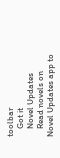toolbar
    Got it
    Novel Updates
    Read novels on Novel Updates app to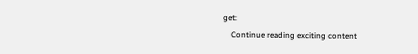get:
    Continue reading exciting content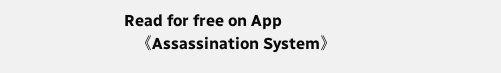Read for free on App
    《Assassination System》